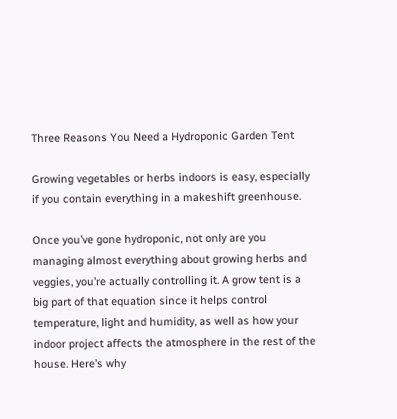Three Reasons You Need a Hydroponic Garden Tent

Growing vegetables or herbs indoors is easy, especially if you contain everything in a makeshift greenhouse.

Once you’ve gone hydroponic, not only are you managing almost everything about growing herbs and veggies, you’re actually controlling it. A grow tent is a big part of that equation since it helps control temperature, light and humidity, as well as how your indoor project affects the atmosphere in the rest of the house. Here’s why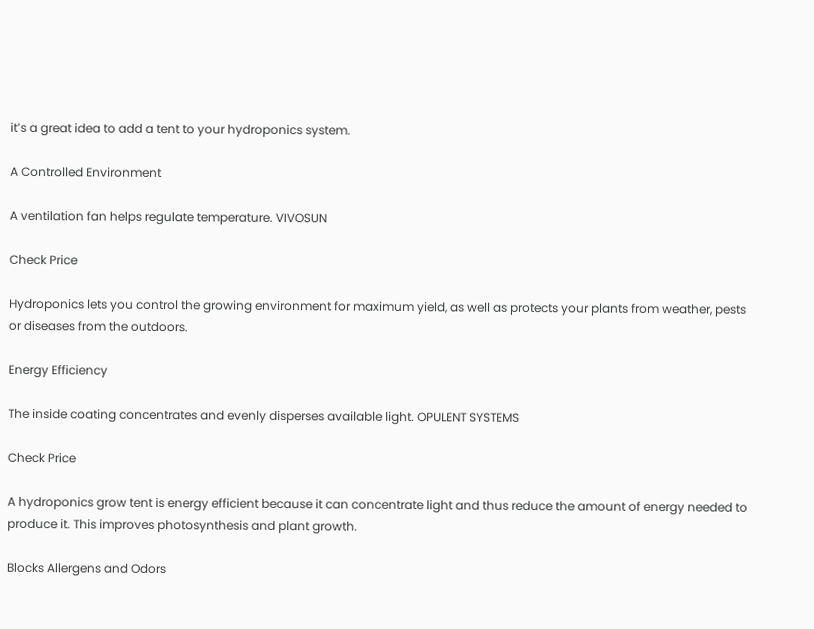it’s a great idea to add a tent to your hydroponics system.

A Controlled Environment

A ventilation fan helps regulate temperature. VIVOSUN

Check Price

Hydroponics lets you control the growing environment for maximum yield, as well as protects your plants from weather, pests or diseases from the outdoors.

Energy Efficiency

The inside coating concentrates and evenly disperses available light. OPULENT SYSTEMS

Check Price

A hydroponics grow tent is energy efficient because it can concentrate light and thus reduce the amount of energy needed to produce it. This improves photosynthesis and plant growth.

Blocks Allergens and Odors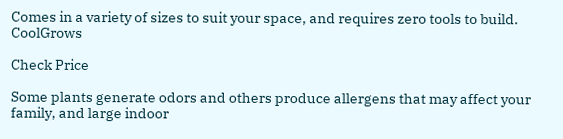Comes in a variety of sizes to suit your space, and requires zero tools to build. CoolGrows

Check Price

Some plants generate odors and others produce allergens that may affect your family, and large indoor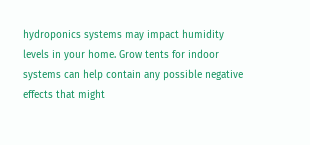hydroponics systems may impact humidity levels in your home. Grow tents for indoor systems can help contain any possible negative effects that might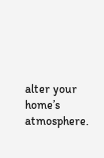alter your home’s atmosphere.